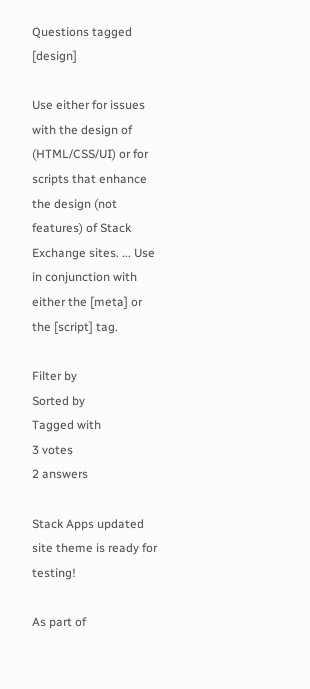Questions tagged [design]

Use either for issues with the design of (HTML/CSS/UI) or for scripts that enhance the design (not features) of Stack Exchange sites. ... Use in conjunction with either the [meta] or the [script] tag.

Filter by
Sorted by
Tagged with
3 votes
2 answers

Stack Apps updated site theme is ready for testing!

As part of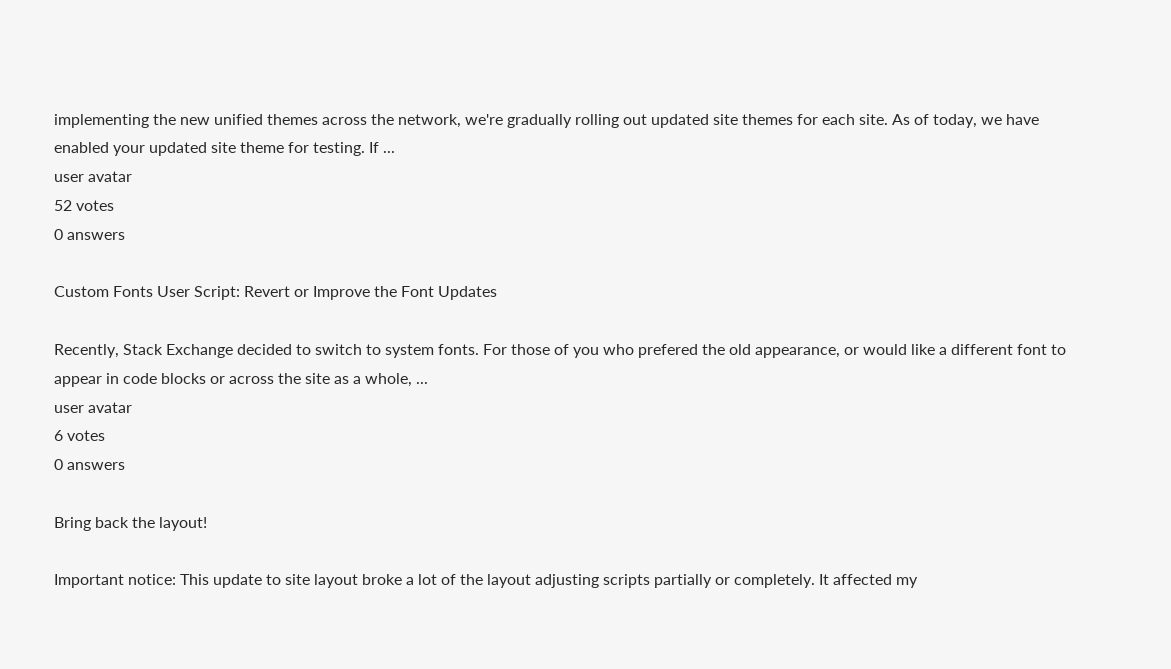implementing the new unified themes across the network, we're gradually rolling out updated site themes for each site. As of today, we have enabled your updated site theme for testing. If ...
user avatar
52 votes
0 answers

Custom Fonts User Script: Revert or Improve the Font Updates

Recently, Stack Exchange decided to switch to system fonts. For those of you who prefered the old appearance, or would like a different font to appear in code blocks or across the site as a whole, ...
user avatar
6 votes
0 answers

Bring back the layout!

Important notice: This update to site layout broke a lot of the layout adjusting scripts partially or completely. It affected my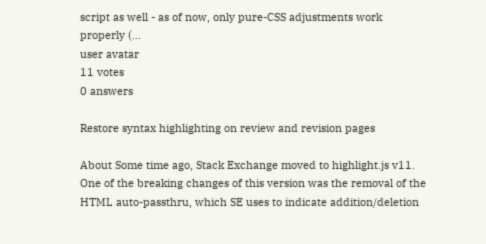script as well - as of now, only pure-CSS adjustments work properly (...
user avatar
11 votes
0 answers

Restore syntax highlighting on review and revision pages

About Some time ago, Stack Exchange moved to highlight.js v11. One of the breaking changes of this version was the removal of the HTML auto-passthru, which SE uses to indicate addition/deletion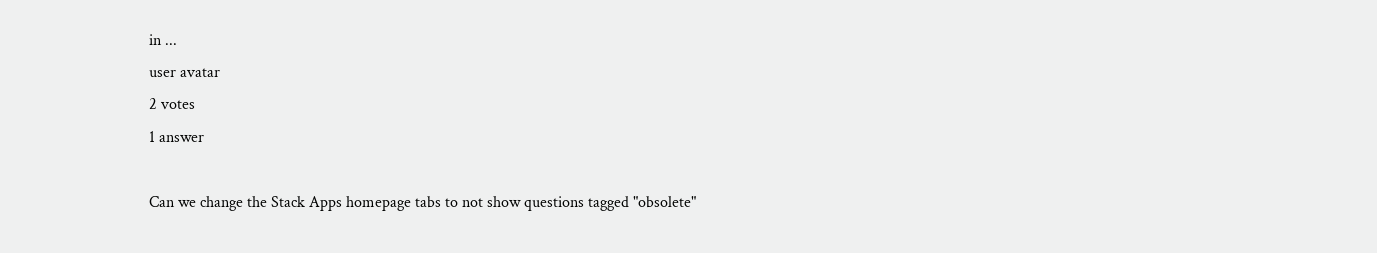in ...
user avatar
2 votes
1 answer

Can we change the Stack Apps homepage tabs to not show questions tagged "obsolete"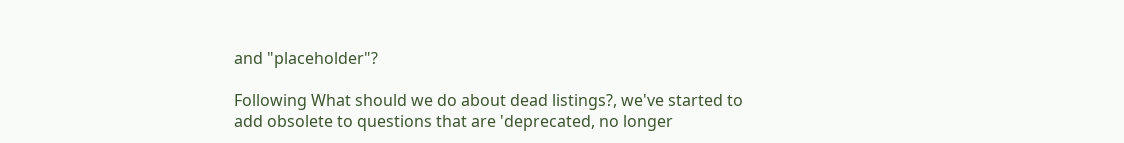and "placeholder"?

Following What should we do about dead listings?, we've started to add obsolete to questions that are 'deprecated, no longer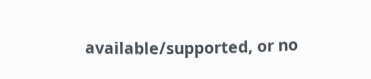available/supported, or no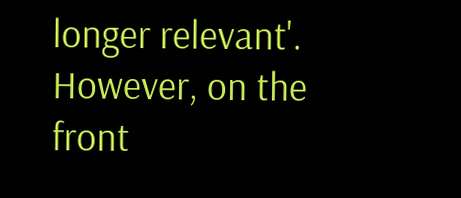longer relevant'. However, on the front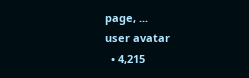page, ...
user avatar
  • 4,215